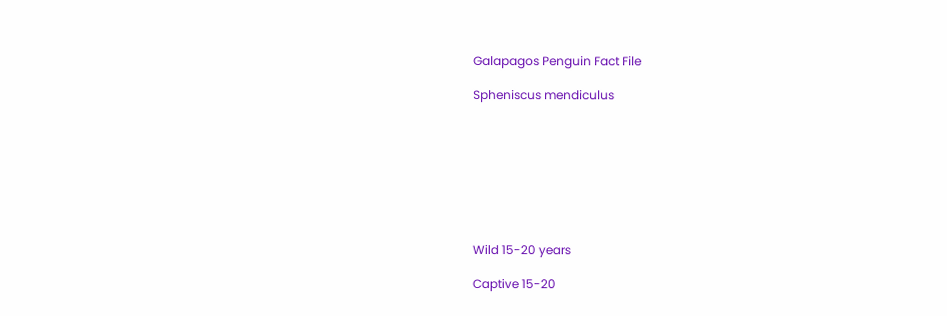Galapagos Penguin Fact File

Spheniscus mendiculus








Wild 15-20 years

Captive 15-20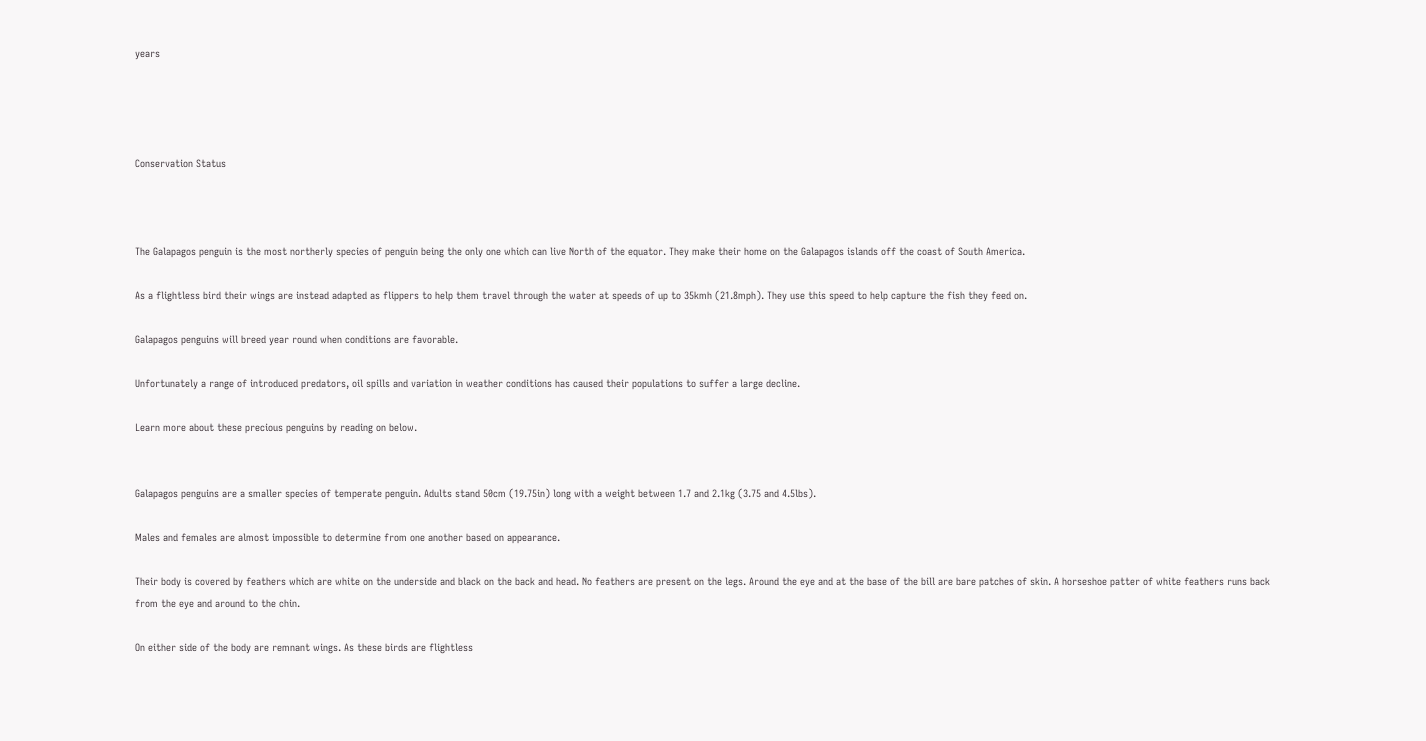years




Conservation Status



The Galapagos penguin is the most northerly species of penguin being the only one which can live North of the equator. They make their home on the Galapagos islands off the coast of South America.

As a flightless bird their wings are instead adapted as flippers to help them travel through the water at speeds of up to 35kmh (21.8mph). They use this speed to help capture the fish they feed on.

Galapagos penguins will breed year round when conditions are favorable.

Unfortunately a range of introduced predators, oil spills and variation in weather conditions has caused their populations to suffer a large decline.

Learn more about these precious penguins by reading on below.


Galapagos penguins are a smaller species of temperate penguin. Adults stand 50cm (19.75in) long with a weight between 1.7 and 2.1kg (3.75 and 4.5lbs).

Males and females are almost impossible to determine from one another based on appearance.

Their body is covered by feathers which are white on the underside and black on the back and head. No feathers are present on the legs. Around the eye and at the base of the bill are bare patches of skin. A horseshoe patter of white feathers runs back from the eye and around to the chin.

On either side of the body are remnant wings. As these birds are flightless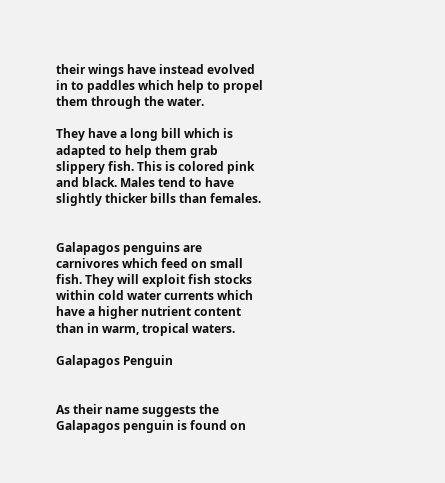their wings have instead evolved in to paddles which help to propel them through the water.

They have a long bill which is adapted to help them grab slippery fish. This is colored pink and black. Males tend to have slightly thicker bills than females.


Galapagos penguins are carnivores which feed on small fish. They will exploit fish stocks within cold water currents which have a higher nutrient content than in warm, tropical waters.

Galapagos Penguin


As their name suggests the Galapagos penguin is found on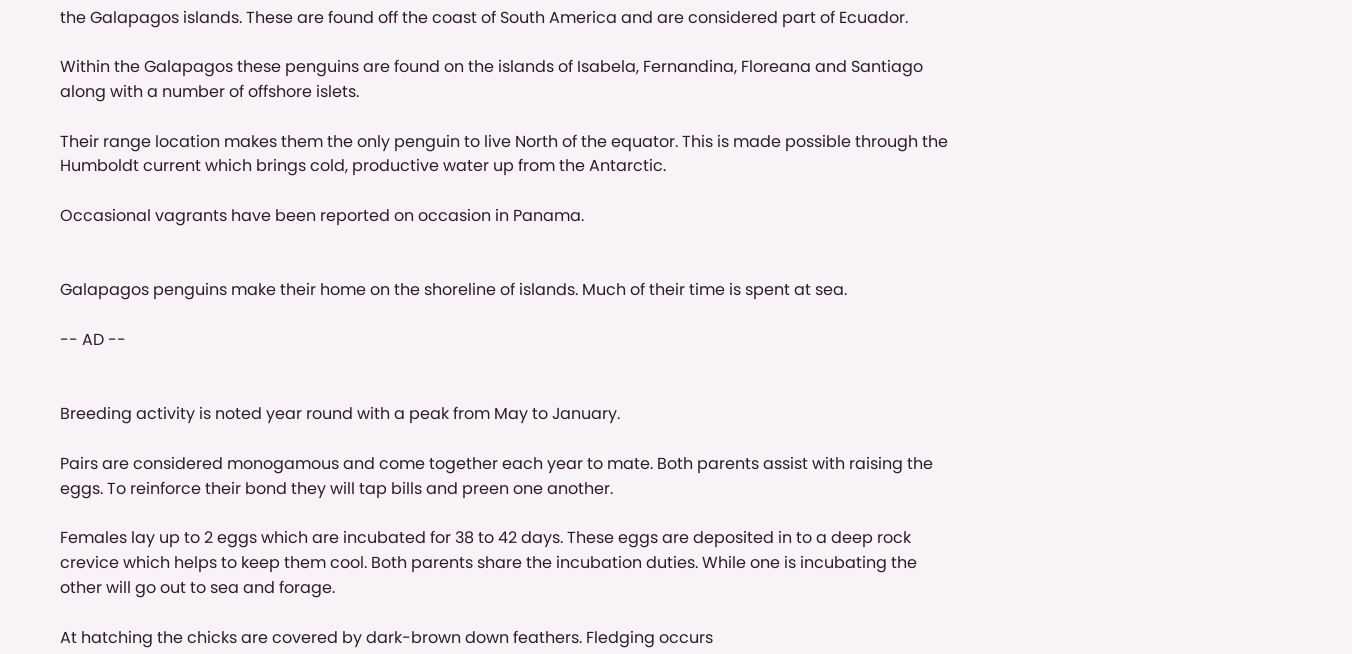the Galapagos islands. These are found off the coast of South America and are considered part of Ecuador.

Within the Galapagos these penguins are found on the islands of Isabela, Fernandina, Floreana and Santiago along with a number of offshore islets.

Their range location makes them the only penguin to live North of the equator. This is made possible through the Humboldt current which brings cold, productive water up from the Antarctic.

Occasional vagrants have been reported on occasion in Panama.


Galapagos penguins make their home on the shoreline of islands. Much of their time is spent at sea.

-- AD --


Breeding activity is noted year round with a peak from May to January.

Pairs are considered monogamous and come together each year to mate. Both parents assist with raising the eggs. To reinforce their bond they will tap bills and preen one another.

Females lay up to 2 eggs which are incubated for 38 to 42 days. These eggs are deposited in to a deep rock crevice which helps to keep them cool. Both parents share the incubation duties. While one is incubating the other will go out to sea and forage.

At hatching the chicks are covered by dark-brown down feathers. Fledging occurs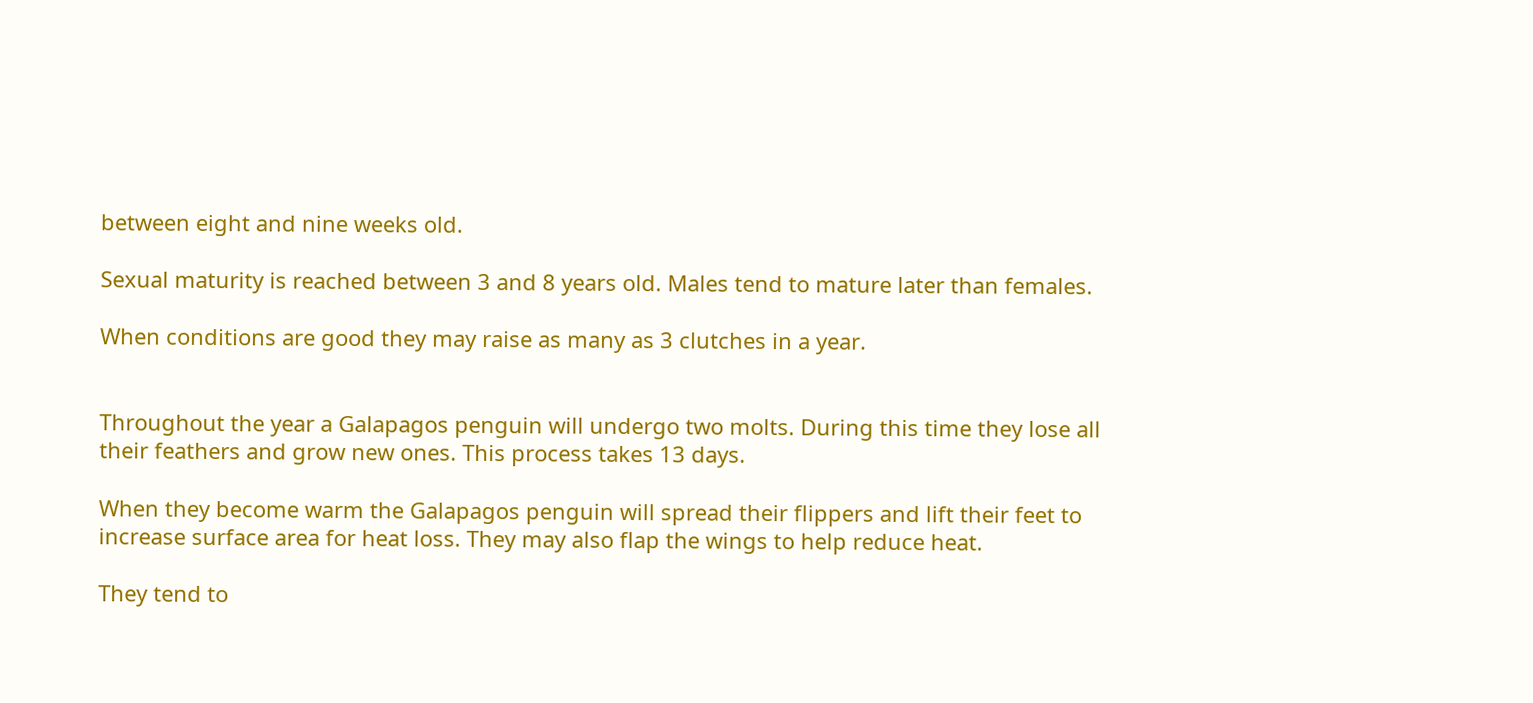between eight and nine weeks old.

Sexual maturity is reached between 3 and 8 years old. Males tend to mature later than females.

When conditions are good they may raise as many as 3 clutches in a year.


Throughout the year a Galapagos penguin will undergo two molts. During this time they lose all their feathers and grow new ones. This process takes 13 days.

When they become warm the Galapagos penguin will spread their flippers and lift their feet to increase surface area for heat loss. They may also flap the wings to help reduce heat.

They tend to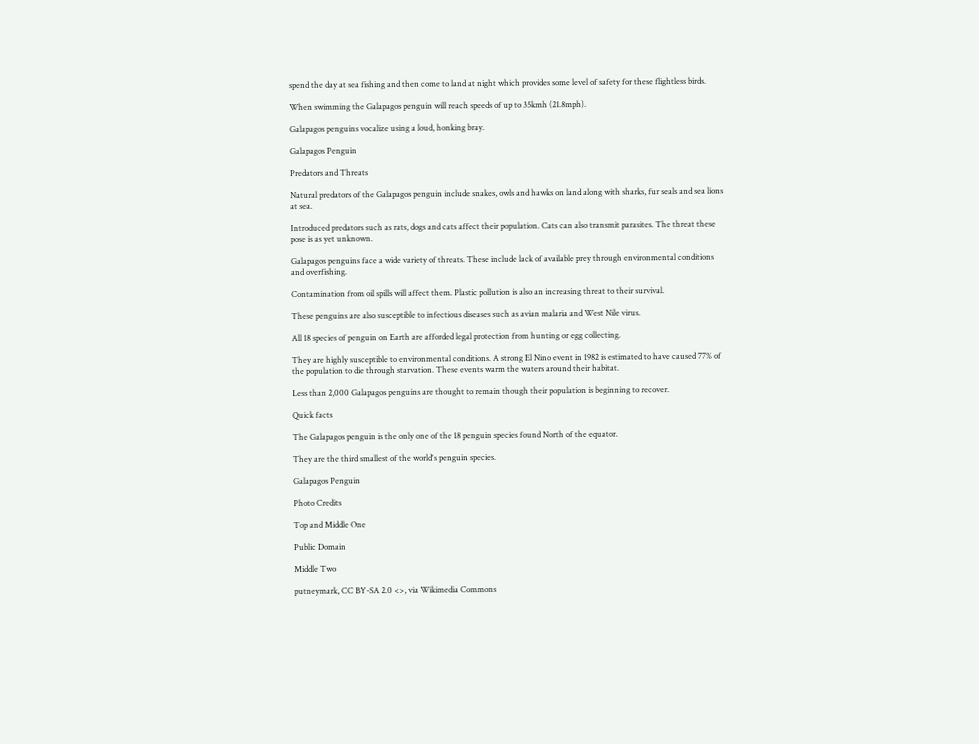spend the day at sea fishing and then come to land at night which provides some level of safety for these flightless birds.

When swimming the Galapagos penguin will reach speeds of up to 35kmh (21.8mph).

Galapagos penguins vocalize using a loud, honking bray.

Galapagos Penguin

Predators and Threats

Natural predators of the Galapagos penguin include snakes, owls and hawks on land along with sharks, fur seals and sea lions at sea.

Introduced predators such as rats, dogs and cats affect their population. Cats can also transmit parasites. The threat these pose is as yet unknown.

Galapagos penguins face a wide variety of threats. These include lack of available prey through environmental conditions and overfishing.

Contamination from oil spills will affect them. Plastic pollution is also an increasing threat to their survival.

These penguins are also susceptible to infectious diseases such as avian malaria and West Nile virus.

All 18 species of penguin on Earth are afforded legal protection from hunting or egg collecting.

They are highly susceptible to environmental conditions. A strong El Nino event in 1982 is estimated to have caused 77% of the population to die through starvation. These events warm the waters around their habitat.

Less than 2,000 Galapagos penguins are thought to remain though their population is beginning to recover.

Quick facts

The Galapagos penguin is the only one of the 18 penguin species found North of the equator.

They are the third smallest of the world's penguin species.

Galapagos Penguin

Photo Credits

Top and Middle One

Public Domain

Middle Two

putneymark, CC BY-SA 2.0 <>, via Wikimedia Commons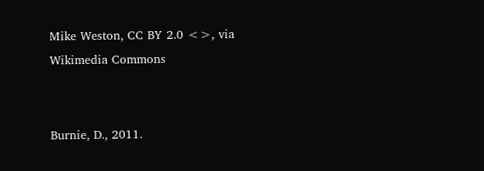Mike Weston, CC BY 2.0 <>, via Wikimedia Commons


Burnie, D., 2011.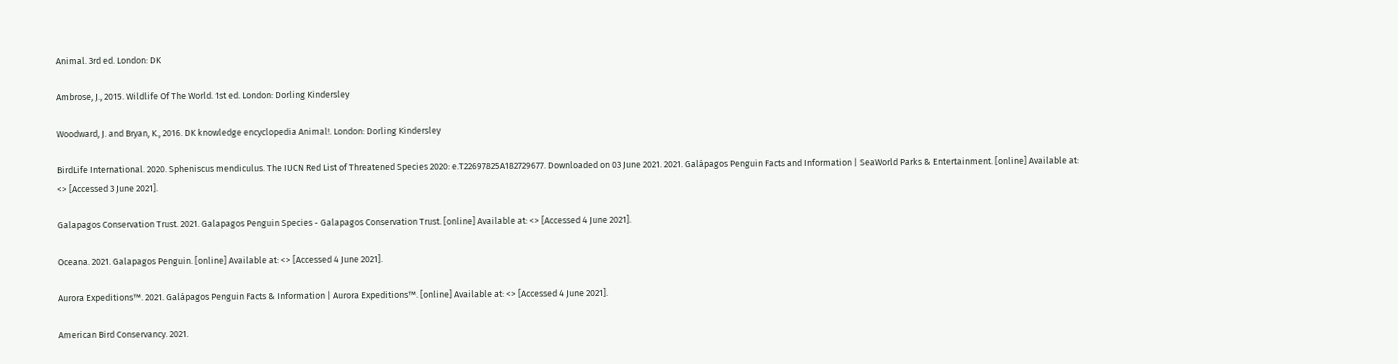Animal. 3rd ed. London: DK

Ambrose, J., 2015. Wildlife Of The World. 1st ed. London: Dorling Kindersley

Woodward, J. and Bryan, K., 2016. DK knowledge encyclopedia Animal!. London: Dorling Kindersley

BirdLife International. 2020. Spheniscus mendiculus. The IUCN Red List of Threatened Species 2020: e.T22697825A182729677. Downloaded on 03 June 2021. 2021. Galápagos Penguin Facts and Information | SeaWorld Parks & Entertainment. [online] Available at: <> [Accessed 3 June 2021].

Galapagos Conservation Trust. 2021. Galapagos Penguin Species - Galapagos Conservation Trust. [online] Available at: <> [Accessed 4 June 2021].

Oceana. 2021. Galapagos Penguin. [online] Available at: <> [Accessed 4 June 2021].

Aurora Expeditions™. 2021. Galápagos Penguin Facts & Information | Aurora Expeditions™. [online] Available at: <> [Accessed 4 June 2021].

American Bird Conservancy. 2021.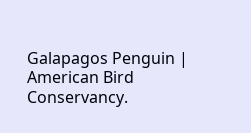Galapagos Penguin | American Bird Conservancy.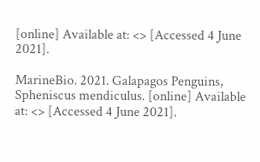[online] Available at: <> [Accessed 4 June 2021].

MarineBio. 2021. Galapagos Penguins, Spheniscus mendiculus. [online] Available at: <> [Accessed 4 June 2021].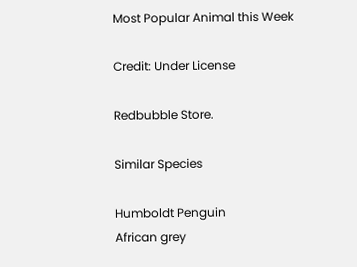Most Popular Animal this Week

Credit: Under License

Redbubble Store.

Similar Species

Humboldt Penguin
African grey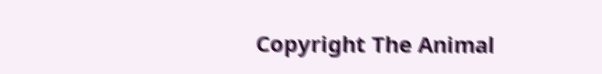Copyright The Animal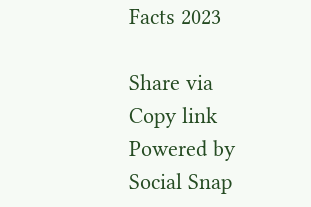Facts 2023

Share via
Copy link
Powered by Social Snap